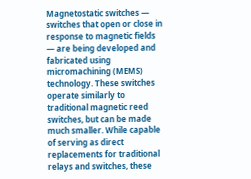Magnetostatic switches — switches that open or close in response to magnetic fields — are being developed and fabricated using micromachining (MEMS) technology. These switches operate similarly to traditional magnetic reed switches, but can be made much smaller. While capable of serving as direct replacements for traditional relays and switches, these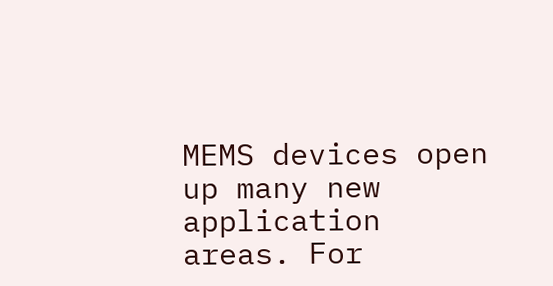MEMS devices open up many new application areas. For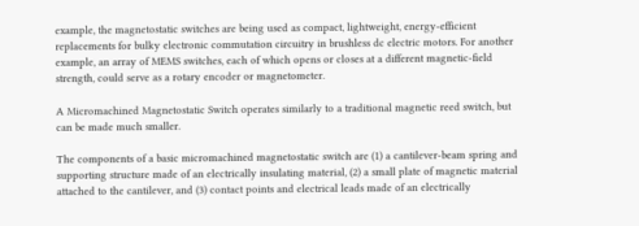example, the magnetostatic switches are being used as compact, lightweight, energy-efficient replacements for bulky electronic commutation circuitry in brushless dc electric motors. For another example, an array of MEMS switches, each of which opens or closes at a different magnetic-field strength, could serve as a rotary encoder or magnetometer.

A Micromachined Magnetostatic Switch operates similarly to a traditional magnetic reed switch, but can be made much smaller.

The components of a basic micromachined magnetostatic switch are (1) a cantilever-beam spring and supporting structure made of an electrically insulating material, (2) a small plate of magnetic material attached to the cantilever, and (3) contact points and electrical leads made of an electrically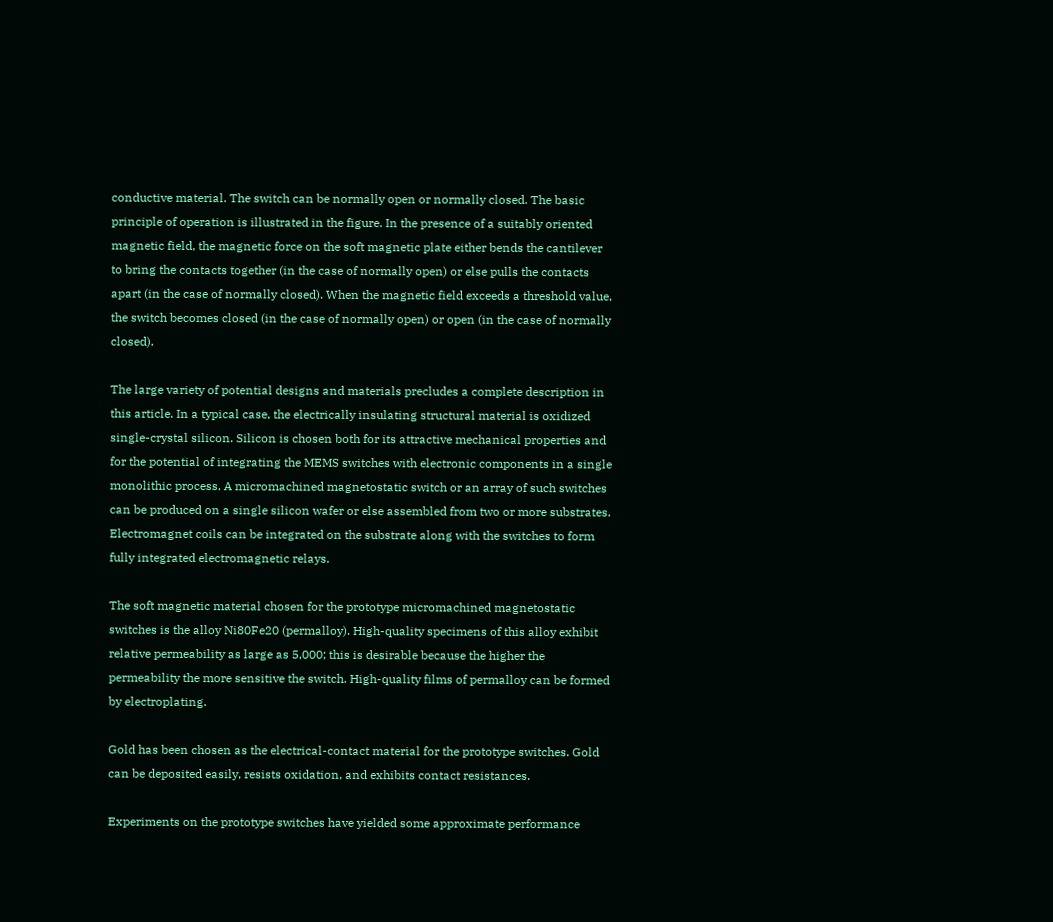conductive material. The switch can be normally open or normally closed. The basic principle of operation is illustrated in the figure. In the presence of a suitably oriented magnetic field, the magnetic force on the soft magnetic plate either bends the cantilever to bring the contacts together (in the case of normally open) or else pulls the contacts apart (in the case of normally closed). When the magnetic field exceeds a threshold value, the switch becomes closed (in the case of normally open) or open (in the case of normally closed).

The large variety of potential designs and materials precludes a complete description in this article. In a typical case, the electrically insulating structural material is oxidized single-crystal silicon. Silicon is chosen both for its attractive mechanical properties and for the potential of integrating the MEMS switches with electronic components in a single monolithic process. A micromachined magnetostatic switch or an array of such switches can be produced on a single silicon wafer or else assembled from two or more substrates. Electromagnet coils can be integrated on the substrate along with the switches to form fully integrated electromagnetic relays.

The soft magnetic material chosen for the prototype micromachined magnetostatic switches is the alloy Ni80Fe20 (permalloy). High-quality specimens of this alloy exhibit relative permeability as large as 5,000; this is desirable because the higher the permeability the more sensitive the switch. High-quality films of permalloy can be formed by electroplating.

Gold has been chosen as the electrical-contact material for the prototype switches. Gold can be deposited easily, resists oxidation, and exhibits contact resistances.

Experiments on the prototype switches have yielded some approximate performance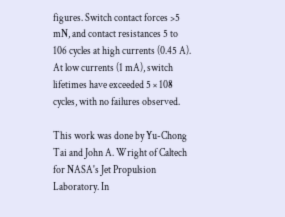figures. Switch contact forces >5 mN, and contact resistances 5 to 106 cycles at high currents (0.45 A). At low currents (1 mA), switch lifetimes have exceeded 5 × 108 cycles, with no failures observed.

This work was done by Yu-Chong Tai and John A. Wright of Caltech for NASA's Jet Propulsion Laboratory. In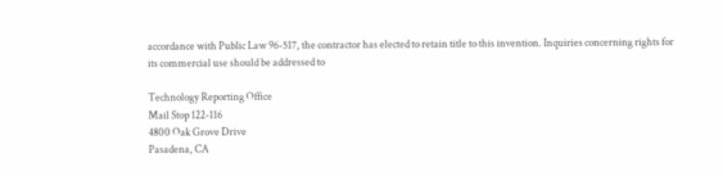accordance with Public Law 96-517, the contractor has elected to retain title to this invention. Inquiries concerning rights for its commercial use should be addressed to

Technology Reporting Office
Mail Stop 122-116
4800 Oak Grove Drive
Pasadena, CA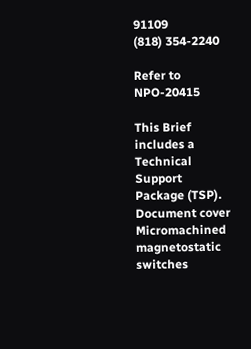91109
(818) 354-2240

Refer to NPO-20415

This Brief includes a Technical Support Package (TSP).
Document cover
Micromachined magnetostatic switches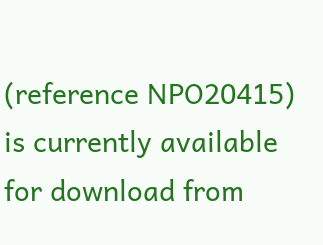(reference NPO20415) is currently available for download from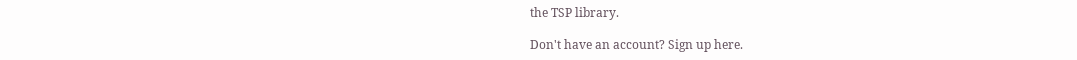the TSP library.

Don't have an account? Sign up here.